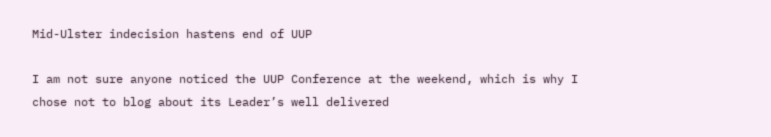Mid-Ulster indecision hastens end of UUP

I am not sure anyone noticed the UUP Conference at the weekend, which is why I chose not to blog about its Leader’s well delivered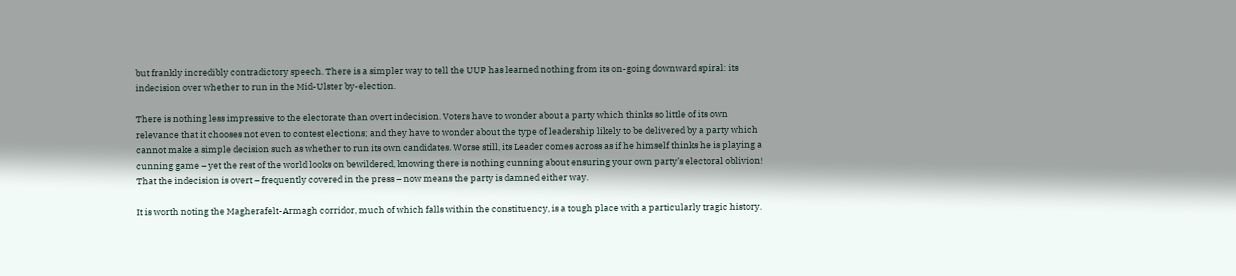but frankly incredibly contradictory speech. There is a simpler way to tell the UUP has learned nothing from its on-going downward spiral: its indecision over whether to run in the Mid-Ulster by-election.

There is nothing less impressive to the electorate than overt indecision. Voters have to wonder about a party which thinks so little of its own relevance that it chooses not even to contest elections; and they have to wonder about the type of leadership likely to be delivered by a party which cannot make a simple decision such as whether to run its own candidates. Worse still, its Leader comes across as if he himself thinks he is playing a cunning game – yet the rest of the world looks on bewildered, knowing there is nothing cunning about ensuring your own party’s electoral oblivion! That the indecision is overt – frequently covered in the press – now means the party is damned either way.

It is worth noting the Magherafelt-Armagh corridor, much of which falls within the constituency, is a tough place with a particularly tragic history.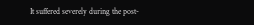It suffered severely during the post-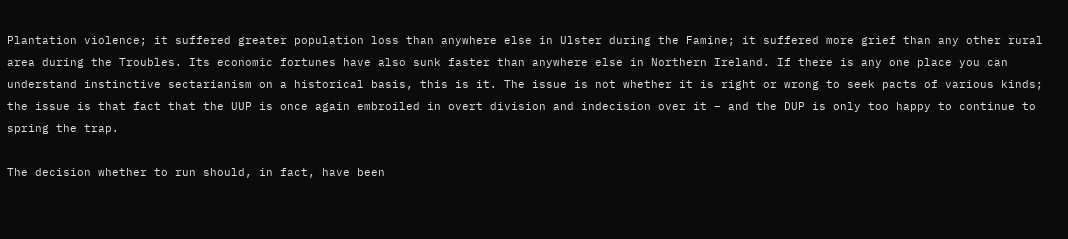Plantation violence; it suffered greater population loss than anywhere else in Ulster during the Famine; it suffered more grief than any other rural area during the Troubles. Its economic fortunes have also sunk faster than anywhere else in Northern Ireland. If there is any one place you can understand instinctive sectarianism on a historical basis, this is it. The issue is not whether it is right or wrong to seek pacts of various kinds; the issue is that fact that the UUP is once again embroiled in overt division and indecision over it – and the DUP is only too happy to continue to spring the trap.

The decision whether to run should, in fact, have been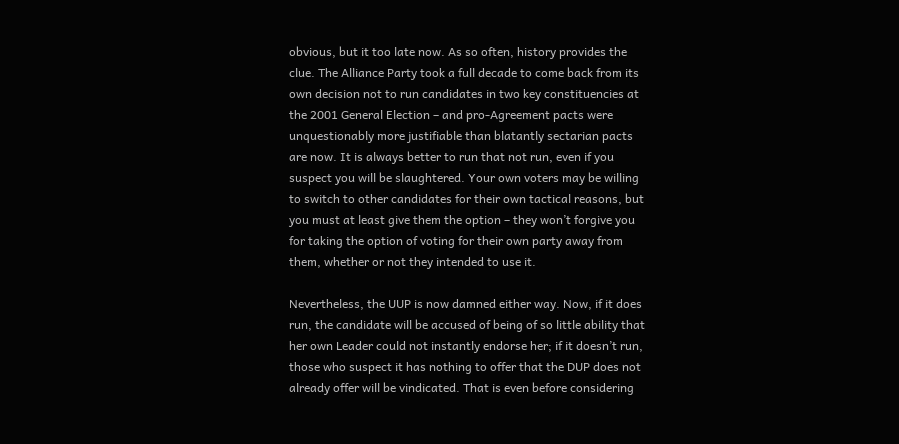obvious, but it too late now. As so often, history provides the clue. The Alliance Party took a full decade to come back from its own decision not to run candidates in two key constituencies at the 2001 General Election – and pro-Agreement pacts were unquestionably more justifiable than blatantly sectarian pacts are now. It is always better to run that not run, even if you suspect you will be slaughtered. Your own voters may be willing to switch to other candidates for their own tactical reasons, but you must at least give them the option – they won’t forgive you for taking the option of voting for their own party away from them, whether or not they intended to use it.

Nevertheless, the UUP is now damned either way. Now, if it does run, the candidate will be accused of being of so little ability that her own Leader could not instantly endorse her; if it doesn’t run, those who suspect it has nothing to offer that the DUP does not already offer will be vindicated. That is even before considering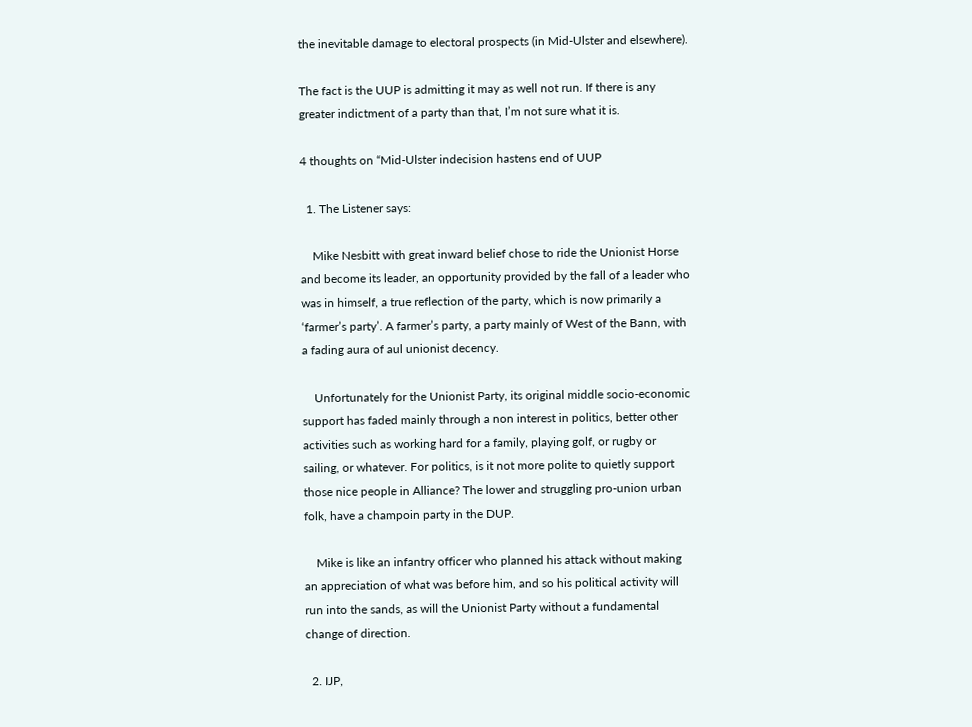the inevitable damage to electoral prospects (in Mid-Ulster and elsewhere).

The fact is the UUP is admitting it may as well not run. If there is any greater indictment of a party than that, I’m not sure what it is.

4 thoughts on “Mid-Ulster indecision hastens end of UUP

  1. The Listener says:

    Mike Nesbitt with great inward belief chose to ride the Unionist Horse and become its leader, an opportunity provided by the fall of a leader who was in himself, a true reflection of the party, which is now primarily a ‘farmer’s party’. A farmer’s party, a party mainly of West of the Bann, with a fading aura of aul unionist decency.

    Unfortunately for the Unionist Party, its original middle socio-economic support has faded mainly through a non interest in politics, better other activities such as working hard for a family, playing golf, or rugby or sailing, or whatever. For politics, is it not more polite to quietly support those nice people in Alliance? The lower and struggling pro-union urban folk, have a champoin party in the DUP.

    Mike is like an infantry officer who planned his attack without making an appreciation of what was before him, and so his political activity will run into the sands, as will the Unionist Party without a fundamental change of direction.

  2. IJP,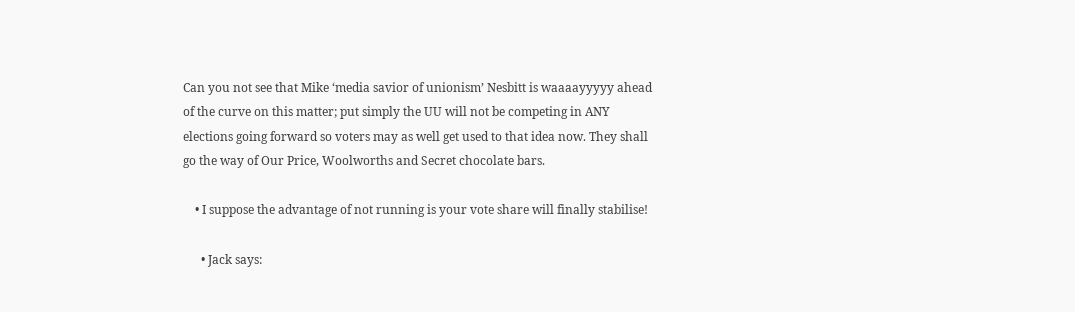Can you not see that Mike ‘media savior of unionism’ Nesbitt is waaaayyyyy ahead of the curve on this matter; put simply the UU will not be competing in ANY elections going forward so voters may as well get used to that idea now. They shall go the way of Our Price, Woolworths and Secret chocolate bars.

    • I suppose the advantage of not running is your vote share will finally stabilise!

      • Jack says: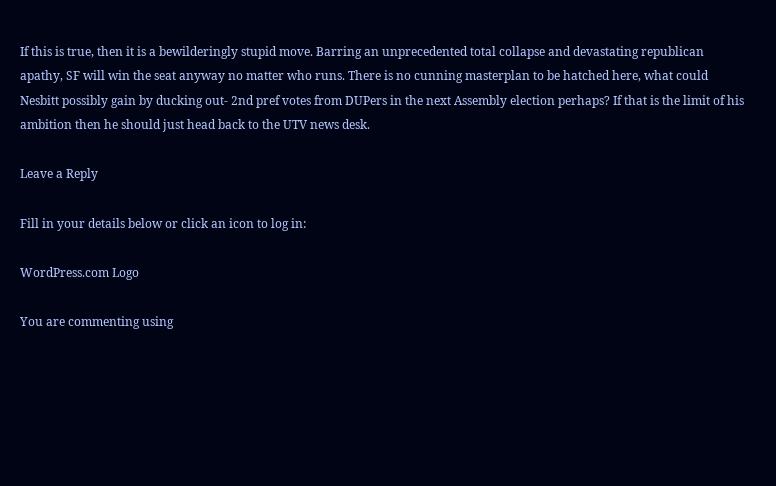If this is true, then it is a bewilderingly stupid move. Barring an unprecedented total collapse and devastating republican apathy, SF will win the seat anyway no matter who runs. There is no cunning masterplan to be hatched here, what could Nesbitt possibly gain by ducking out- 2nd pref votes from DUPers in the next Assembly election perhaps? If that is the limit of his ambition then he should just head back to the UTV news desk.

Leave a Reply

Fill in your details below or click an icon to log in:

WordPress.com Logo

You are commenting using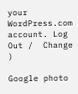your WordPress.com account. Log Out /  Change )

Google photo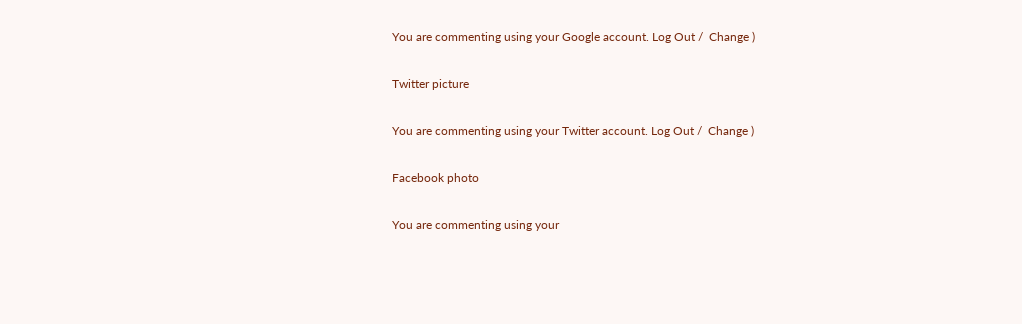You are commenting using your Google account. Log Out /  Change )

Twitter picture

You are commenting using your Twitter account. Log Out /  Change )

Facebook photo

You are commenting using your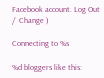Facebook account. Log Out /  Change )

Connecting to %s

%d bloggers like this: